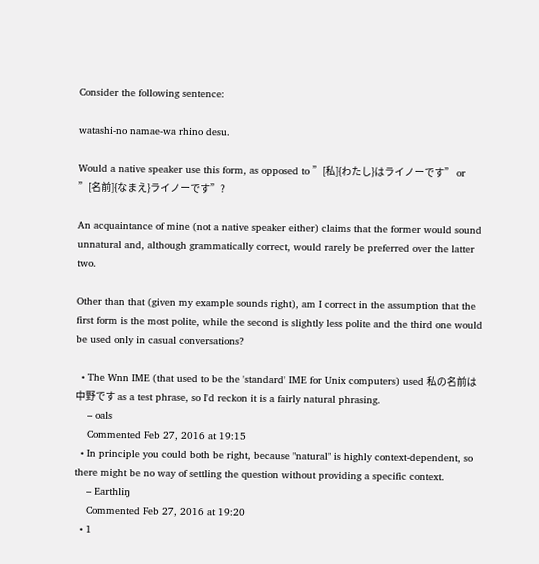Consider the following sentence:

watashi-no namae-wa rhino desu.

Would a native speaker use this form, as opposed to ”[私]{わたし}はライノーです” or ”[名前]{なまえ}ライノーです”?

An acquaintance of mine (not a native speaker either) claims that the former would sound unnatural and, although grammatically correct, would rarely be preferred over the latter two.

Other than that (given my example sounds right), am I correct in the assumption that the first form is the most polite, while the second is slightly less polite and the third one would be used only in casual conversations?

  • The Wnn IME (that used to be the 'standard' IME for Unix computers) used 私の名前は中野です as a test phrase, so I'd reckon it is a fairly natural phrasing.
    – oals
    Commented Feb 27, 2016 at 19:15
  • In principle you could both be right, because "natural" is highly context-dependent, so there might be no way of settling the question without providing a specific context.
    – Earthliŋ
    Commented Feb 27, 2016 at 19:20
  • 1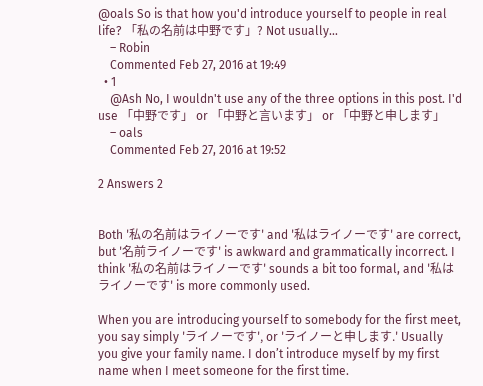@oals So is that how you'd introduce yourself to people in real life? 「私の名前は中野です」? Not usually...
    – Robin
    Commented Feb 27, 2016 at 19:49
  • 1
    @Ash No, I wouldn't use any of the three options in this post. I'd use 「中野です」 or 「中野と言います」 or 「中野と申します」
    – oals
    Commented Feb 27, 2016 at 19:52

2 Answers 2


Both '私の名前はライノーです' and '私はライノーです' are correct, but '名前ライノーです' is awkward and grammatically incorrect. I think '私の名前はライノーです' sounds a bit too formal, and '私はライノーです' is more commonly used.

When you are introducing yourself to somebody for the first meet, you say simply 'ライノーです', or 'ライノーと申します.' Usually you give your family name. I don’t introduce myself by my first name when I meet someone for the first time.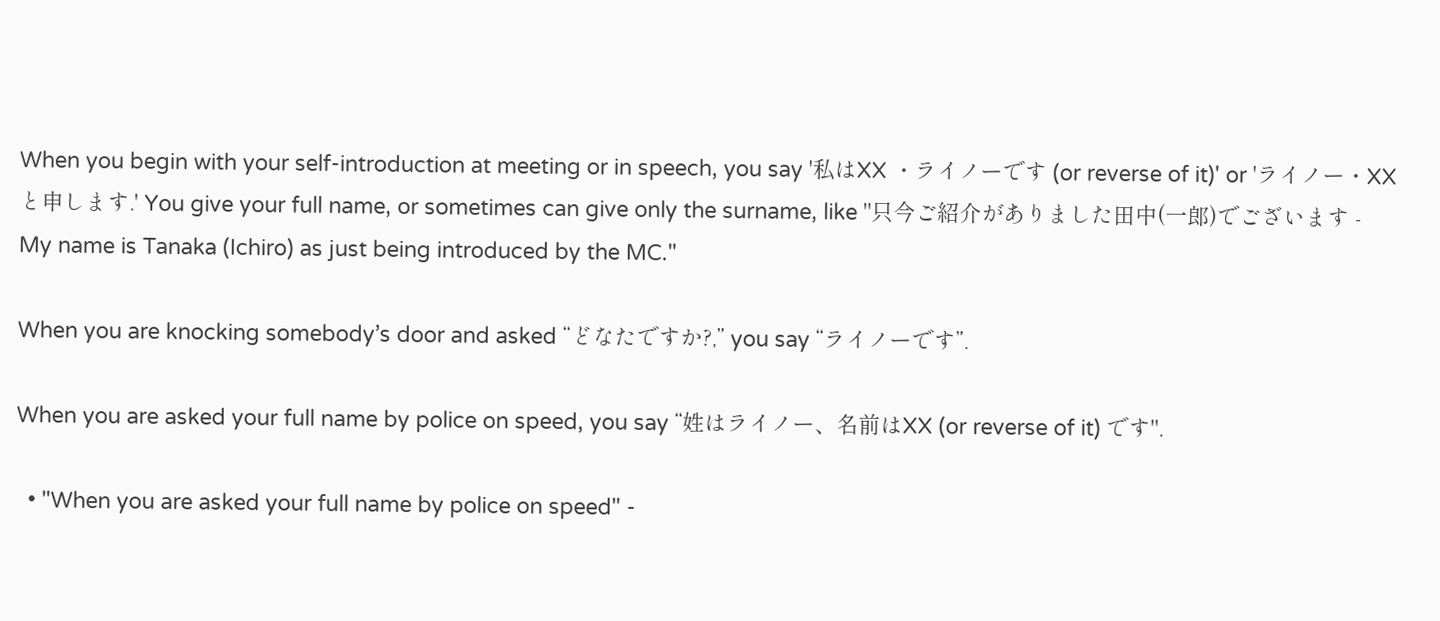When you begin with your self-introduction at meeting or in speech, you say '私はXX ・ライノーです (or reverse of it)' or 'ライノー・XXと申します.' You give your full name, or sometimes can give only the surname, like "只今ご紹介がありました田中(一郎)でございます - My name is Tanaka (Ichiro) as just being introduced by the MC."

When you are knocking somebody’s door and asked “どなたですか?,” you say “ライノーです”.

When you are asked your full name by police on speed, you say “姓はライノー、名前はXX (or reverse of it) です".

  • "When you are asked your full name by police on speed" -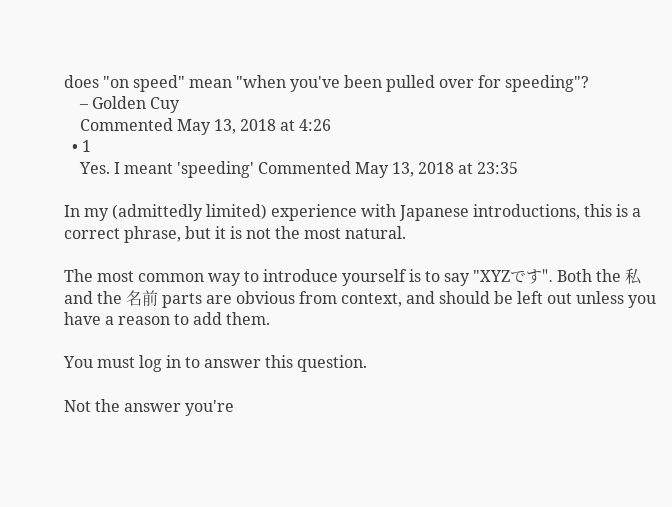does "on speed" mean "when you've been pulled over for speeding"?
    – Golden Cuy
    Commented May 13, 2018 at 4:26
  • 1
    Yes. I meant 'speeding' Commented May 13, 2018 at 23:35

In my (admittedly limited) experience with Japanese introductions, this is a correct phrase, but it is not the most natural.

The most common way to introduce yourself is to say "XYZです". Both the 私 and the 名前 parts are obvious from context, and should be left out unless you have a reason to add them.

You must log in to answer this question.

Not the answer you're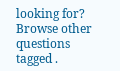looking for? Browse other questions tagged .